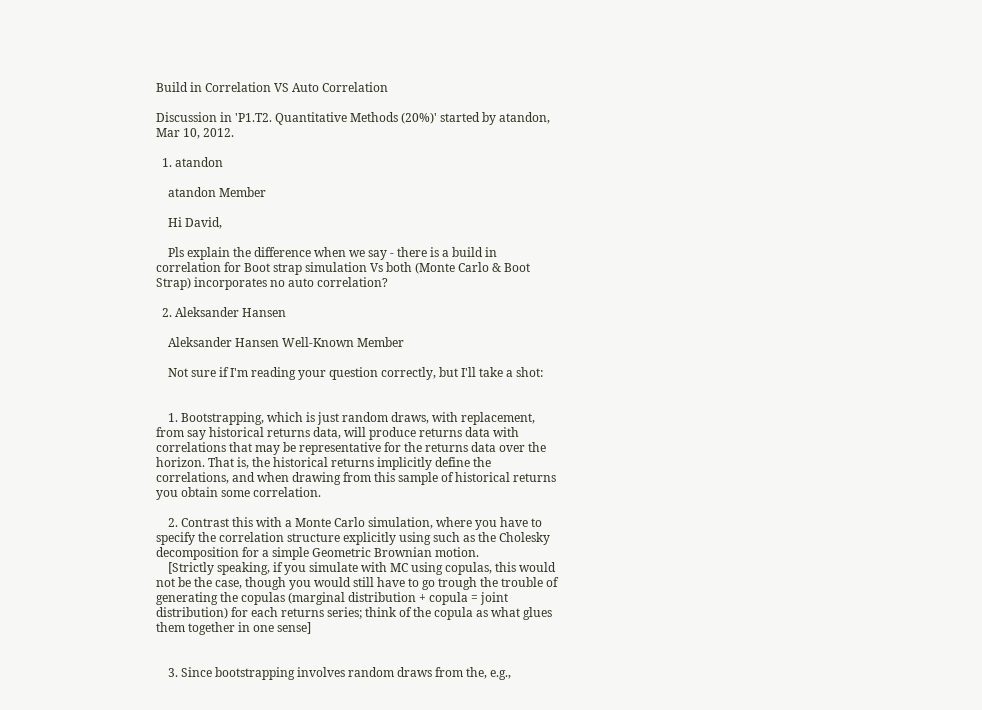Build in Correlation VS Auto Correlation

Discussion in 'P1.T2. Quantitative Methods (20%)' started by atandon, Mar 10, 2012.

  1. atandon

    atandon Member

    Hi David,

    Pls explain the difference when we say - there is a build in correlation for Boot strap simulation Vs both (Monte Carlo & Boot Strap) incorporates no auto correlation?

  2. Aleksander Hansen

    Aleksander Hansen Well-Known Member

    Not sure if I'm reading your question correctly, but I'll take a shot:


    1. Bootstrapping, which is just random draws, with replacement, from say historical returns data, will produce returns data with correlations that may be representative for the returns data over the horizon. That is, the historical returns implicitly define the correlations, and when drawing from this sample of historical returns you obtain some correlation.

    2. Contrast this with a Monte Carlo simulation, where you have to specify the correlation structure explicitly using such as the Cholesky decomposition for a simple Geometric Brownian motion.
    [Strictly speaking, if you simulate with MC using copulas, this would not be the case, though you would still have to go trough the trouble of generating the copulas (marginal distribution + copula = joint distribution) for each returns series; think of the copula as what glues them together in one sense]


    3. Since bootstrapping involves random draws from the, e.g.,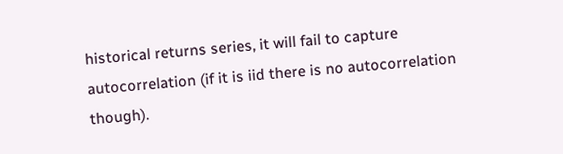historical returns series, it will fail to capture autocorrelation (if it is iid there is no autocorrelation though).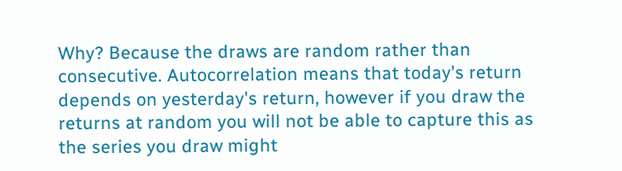Why? Because the draws are random rather than consecutive. Autocorrelation means that today's return depends on yesterday's return, however if you draw the returns at random you will not be able to capture this as the series you draw might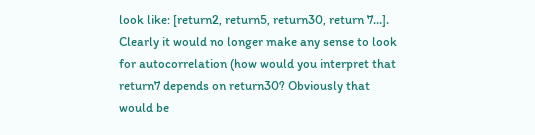look like: [return2, return5, return30, return 7...]. Clearly it would no longer make any sense to look for autocorrelation (how would you interpret that return7 depends on return30? Obviously that would be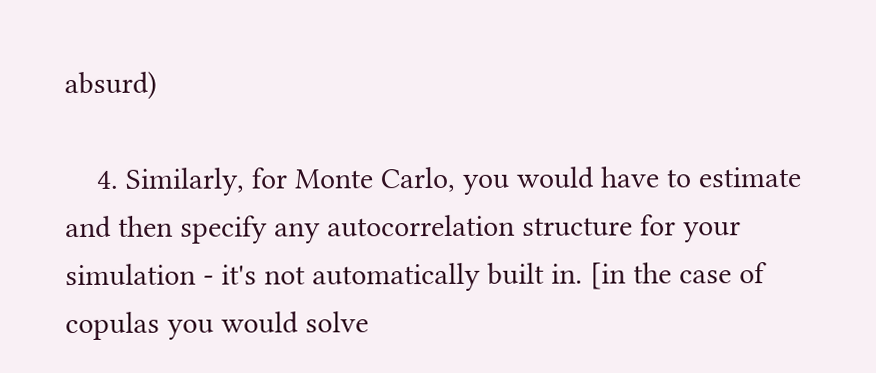absurd)

    4. Similarly, for Monte Carlo, you would have to estimate and then specify any autocorrelation structure for your simulation - it's not automatically built in. [in the case of copulas you would solve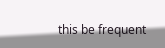this be frequent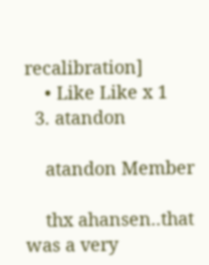recalibration]
    • Like Like x 1
  3. atandon

    atandon Member

    thx ahansen..that was a very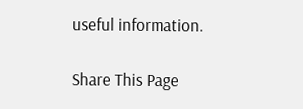useful information.

Share This Page